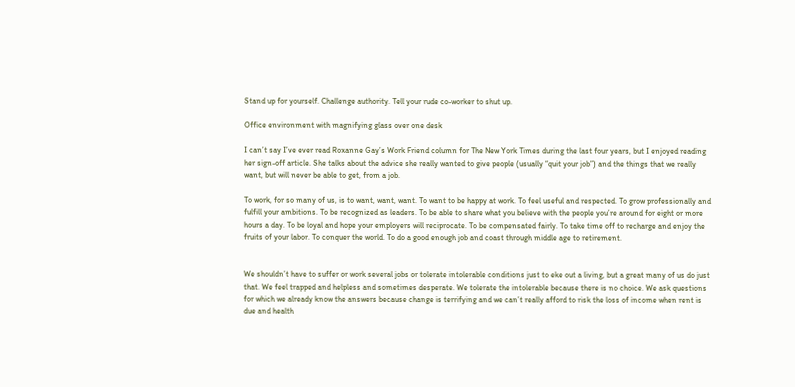Stand up for yourself. Challenge authority. Tell your rude co-worker to shut up.

Office environment with magnifying glass over one desk

I can’t say I’ve ever read Roxanne Gay’s Work Friend column for The New York Times during the last four years, but I enjoyed reading her sign-off article. She talks about the advice she really wanted to give people (usually “quit your job”) and the things that we really want, but will never be able to get, from a job.

To work, for so many of us, is to want, want, want. To want to be happy at work. To feel useful and respected. To grow professionally and fulfill your ambitions. To be recognized as leaders. To be able to share what you believe with the people you’re around for eight or more hours a day. To be loyal and hope your employers will reciprocate. To be compensated fairly. To take time off to recharge and enjoy the fruits of your labor. To conquer the world. To do a good enough job and coast through middle age to retirement.


We shouldn’t have to suffer or work several jobs or tolerate intolerable conditions just to eke out a living, but a great many of us do just that. We feel trapped and helpless and sometimes desperate. We tolerate the intolerable because there is no choice. We ask questions for which we already know the answers because change is terrifying and we can’t really afford to risk the loss of income when rent is due and health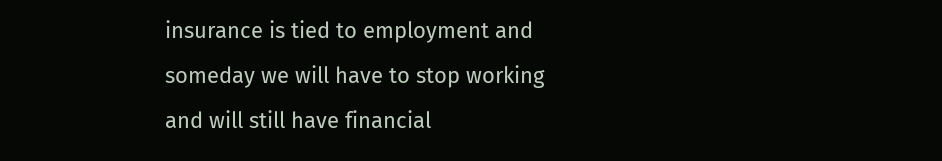insurance is tied to employment and someday we will have to stop working and will still have financial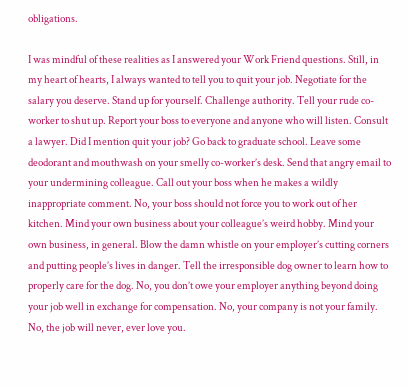obligations.

I was mindful of these realities as I answered your Work Friend questions. Still, in my heart of hearts, I always wanted to tell you to quit your job. Negotiate for the salary you deserve. Stand up for yourself. Challenge authority. Tell your rude co-worker to shut up. Report your boss to everyone and anyone who will listen. Consult a lawyer. Did I mention quit your job? Go back to graduate school. Leave some deodorant and mouthwash on your smelly co-worker’s desk. Send that angry email to your undermining colleague. Call out your boss when he makes a wildly inappropriate comment. No, your boss should not force you to work out of her kitchen. Mind your own business about your colleague’s weird hobby. Mind your own business, in general. Blow the damn whistle on your employer’s cutting corners and putting people’s lives in danger. Tell the irresponsible dog owner to learn how to properly care for the dog. No, you don’t owe your employer anything beyond doing your job well in exchange for compensation. No, your company is not your family. No, the job will never, ever love you.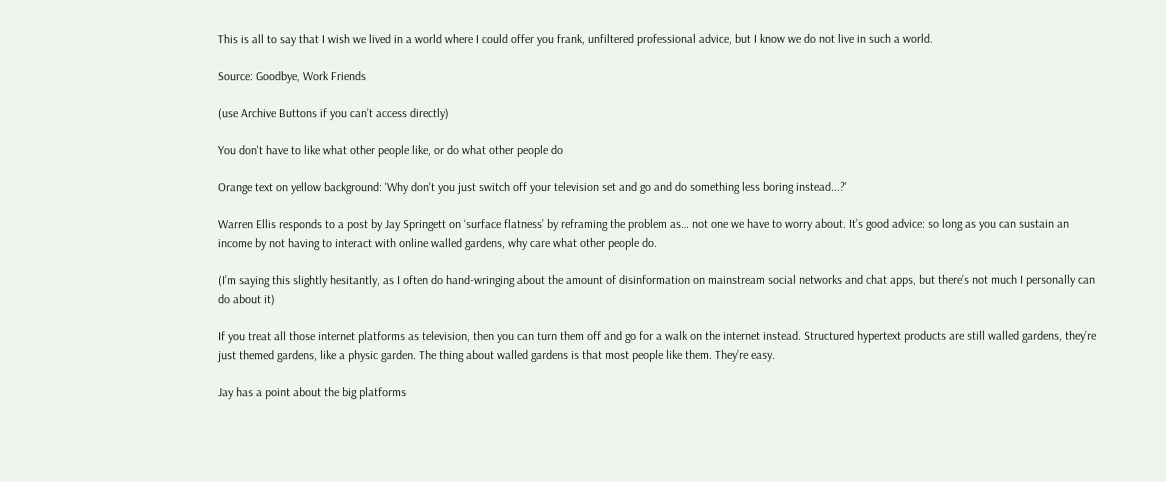This is all to say that I wish we lived in a world where I could offer you frank, unfiltered professional advice, but I know we do not live in such a world.

Source: Goodbye, Work Friends

(use Archive Buttons if you can’t access directly)

You don't have to like what other people like, or do what other people do

Orange text on yellow background: 'Why don't you just switch off your television set and go and do something less boring instead...?'

Warren Ellis responds to a post by Jay Springett on ‘surface flatness’ by reframing the problem as… not one we have to worry about. It’s good advice: so long as you can sustain an income by not having to interact with online walled gardens, why care what other people do.

(I’m saying this slightly hesitantly, as I often do hand-wringing about the amount of disinformation on mainstream social networks and chat apps, but there’s not much I personally can do about it)

If you treat all those internet platforms as television, then you can turn them off and go for a walk on the internet instead. Structured hypertext products are still walled gardens, they’re just themed gardens, like a physic garden. The thing about walled gardens is that most people like them. They’re easy.

Jay has a point about the big platforms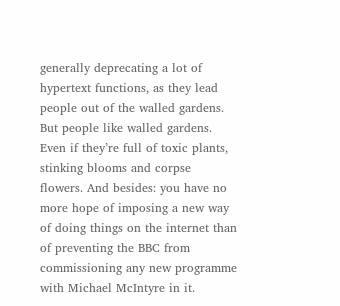generally deprecating a lot of hypertext functions, as they lead people out of the walled gardens. But people like walled gardens. Even if they’re full of toxic plants, stinking blooms and corpse flowers. And besides: you have no more hope of imposing a new way of doing things on the internet than of preventing the BBC from commissioning any new programme with Michael McIntyre in it.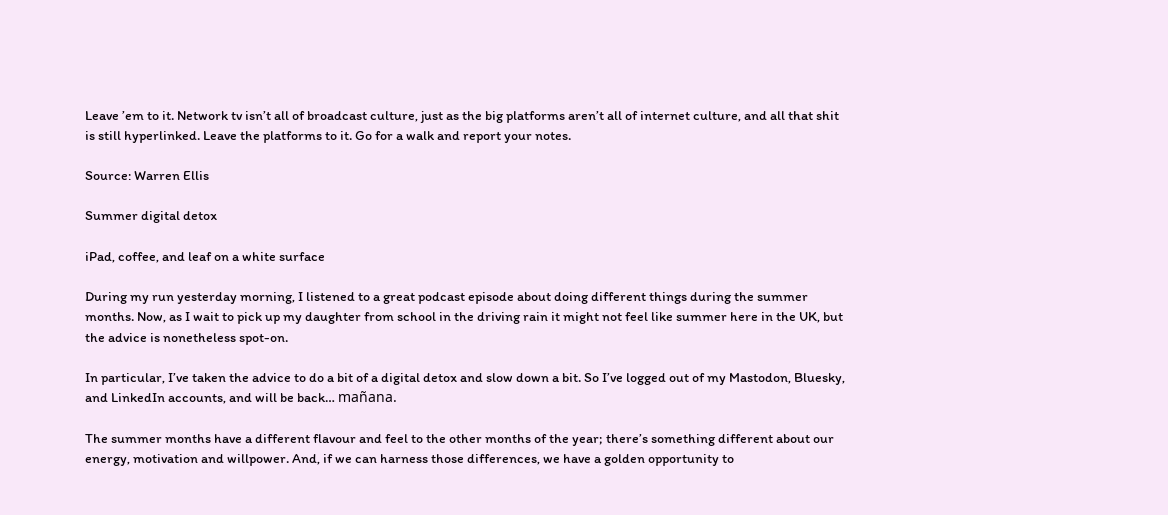Leave ’em to it. Network tv isn’t all of broadcast culture, just as the big platforms aren’t all of internet culture, and all that shit is still hyperlinked. Leave the platforms to it. Go for a walk and report your notes.

Source: Warren Ellis

Summer digital detox

iPad, coffee, and leaf on a white surface

During my run yesterday morning, I listened to a great podcast episode about doing different things during the summer months. Now, as I wait to pick up my daughter from school in the driving rain it might not feel like summer here in the UK, but the advice is nonetheless spot-on.

In particular, I’ve taken the advice to do a bit of a digital detox and slow down a bit. So I’ve logged out of my Mastodon, Bluesky, and LinkedIn accounts, and will be back… mañana.

The summer months have a different flavour and feel to the other months of the year; there’s something different about our energy, motivation and willpower. And, if we can harness those differences, we have a golden opportunity to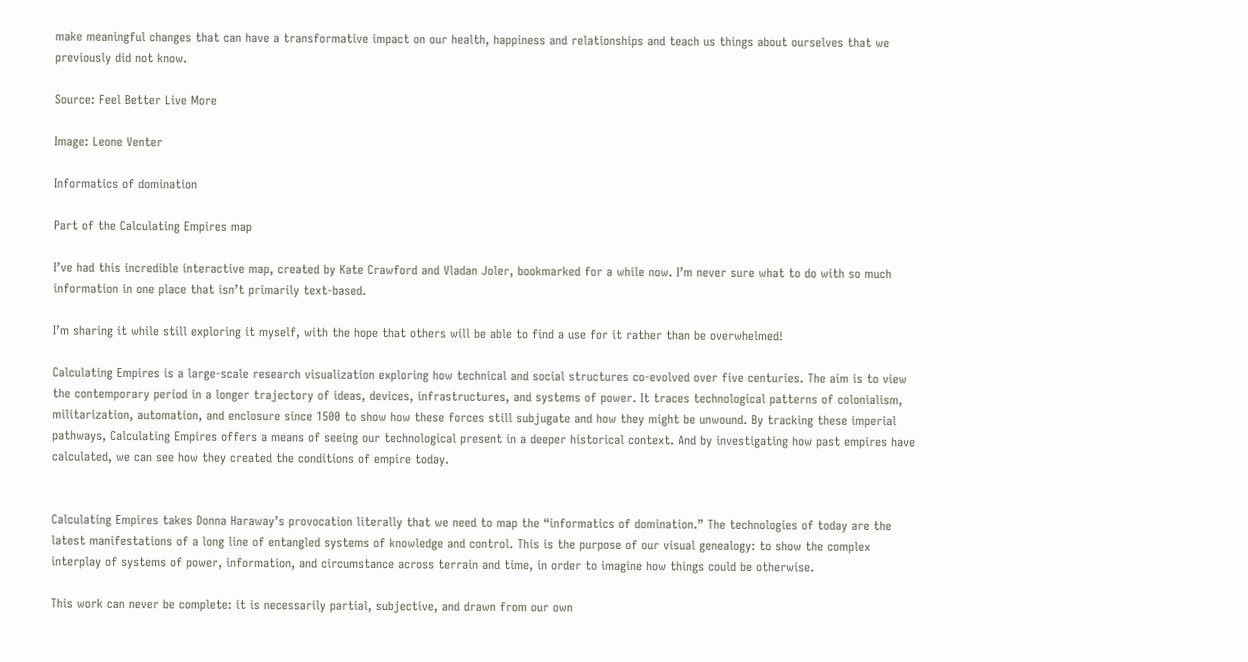make meaningful changes that can have a transformative impact on our health, happiness and relationships and teach us things about ourselves that we previously did not know.

Source: Feel Better Live More

Image: Leone Venter

Informatics of domination

Part of the Calculating Empires map

I’ve had this incredible interactive map, created by Kate Crawford and Vladan Joler, bookmarked for a while now. I’m never sure what to do with so much information in one place that isn’t primarily text-based.

I’m sharing it while still exploring it myself, with the hope that others will be able to find a use for it rather than be overwhelmed!

Calculating Empires is a large-scale research visualization exploring how technical and social structures co-evolved over five centuries. The aim is to view the contemporary period in a longer trajectory of ideas, devices, infrastructures, and systems of power. It traces technological patterns of colonialism, militarization, automation, and enclosure since 1500 to show how these forces still subjugate and how they might be unwound. By tracking these imperial pathways, Calculating Empires offers a means of seeing our technological present in a deeper historical context. And by investigating how past empires have calculated, we can see how they created the conditions of empire today.


Calculating Empires takes Donna Haraway’s provocation literally that we need to map the “informatics of domination.” The technologies of today are the latest manifestations of a long line of entangled systems of knowledge and control. This is the purpose of our visual genealogy: to show the complex interplay of systems of power, information, and circumstance across terrain and time, in order to imagine how things could be otherwise.

This work can never be complete: it is necessarily partial, subjective, and drawn from our own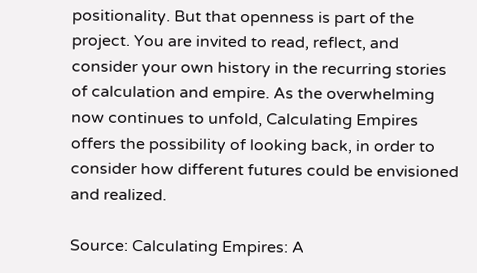positionality. But that openness is part of the project. You are invited to read, reflect, and consider your own history in the recurring stories of calculation and empire. As the overwhelming now continues to unfold, Calculating Empires offers the possibility of looking back, in order to consider how different futures could be envisioned and realized.

Source: Calculating Empires: A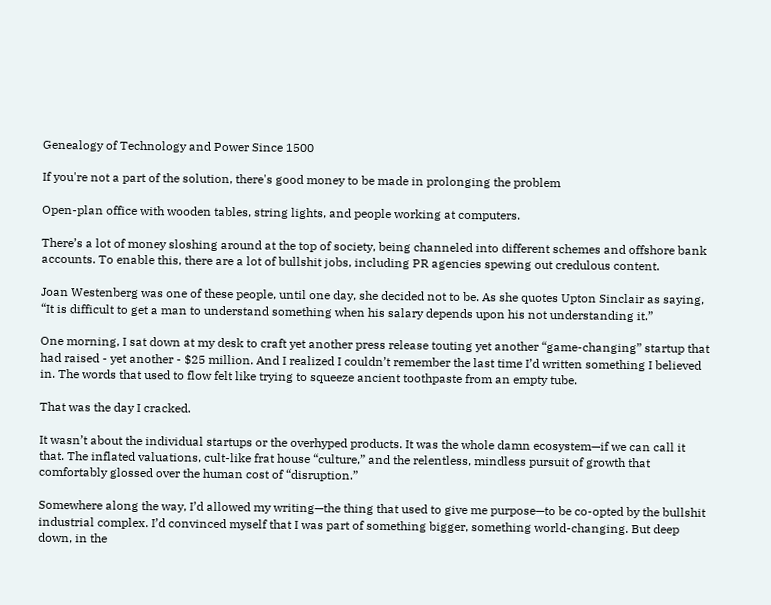Genealogy of Technology and Power Since 1500

If you're not a part of the solution, there's good money to be made in prolonging the problem

Open-plan office with wooden tables, string lights, and people working at computers.

There’s a lot of money sloshing around at the top of society, being channeled into different schemes and offshore bank accounts. To enable this, there are a lot of bullshit jobs, including PR agencies spewing out credulous content.

Joan Westenberg was one of these people, until one day, she decided not to be. As she quotes Upton Sinclair as saying, “It is difficult to get a man to understand something when his salary depends upon his not understanding it.”

One morning, I sat down at my desk to craft yet another press release touting yet another “game-changing” startup that had raised - yet another - $25 million. And I realized I couldn’t remember the last time I’d written something I believed in. The words that used to flow felt like trying to squeeze ancient toothpaste from an empty tube.

That was the day I cracked.

It wasn’t about the individual startups or the overhyped products. It was the whole damn ecosystem—if we can call it that. The inflated valuations, cult-like frat house “culture,” and the relentless, mindless pursuit of growth that comfortably glossed over the human cost of “disruption.”

Somewhere along the way, I’d allowed my writing—the thing that used to give me purpose—to be co-opted by the bullshit industrial complex. I’d convinced myself that I was part of something bigger, something world-changing. But deep down, in the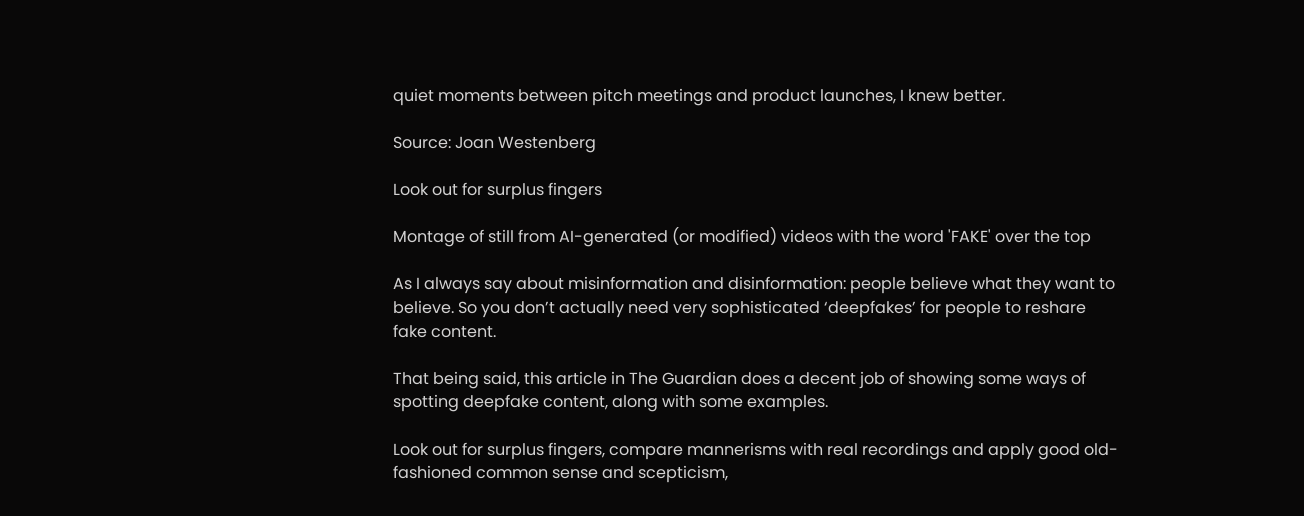quiet moments between pitch meetings and product launches, I knew better.

Source: Joan Westenberg

Look out for surplus fingers

Montage of still from AI-generated (or modified) videos with the word 'FAKE' over the top

As I always say about misinformation and disinformation: people believe what they want to believe. So you don’t actually need very sophisticated ‘deepfakes’ for people to reshare fake content.

That being said, this article in The Guardian does a decent job of showing some ways of spotting deepfake content, along with some examples.

Look out for surplus fingers, compare mannerisms with real recordings and apply good old-fashioned common sense and scepticism,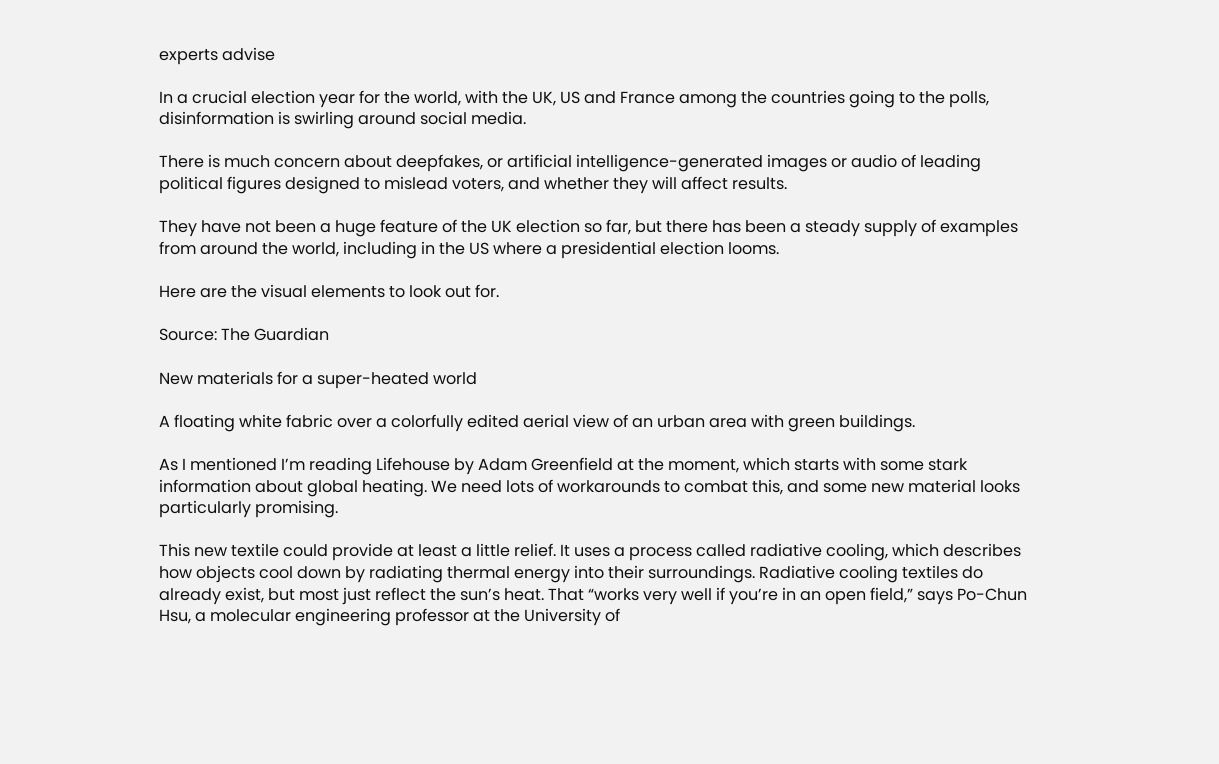experts advise

In a crucial election year for the world, with the UK, US and France among the countries going to the polls, disinformation is swirling around social media.

There is much concern about deepfakes, or artificial intelligence-generated images or audio of leading political figures designed to mislead voters, and whether they will affect results.

They have not been a huge feature of the UK election so far, but there has been a steady supply of examples from around the world, including in the US where a presidential election looms.

Here are the visual elements to look out for.

Source: The Guardian

New materials for a super-heated world

A floating white fabric over a colorfully edited aerial view of an urban area with green buildings.

As I mentioned I’m reading Lifehouse by Adam Greenfield at the moment, which starts with some stark information about global heating. We need lots of workarounds to combat this, and some new material looks particularly promising.

This new textile could provide at least a little relief. It uses a process called radiative cooling, which describes how objects cool down by radiating thermal energy into their surroundings. Radiative cooling textiles do already exist, but most just reflect the sun’s heat. That “works very well if you’re in an open field,” says Po-Chun Hsu, a molecular engineering professor at the University of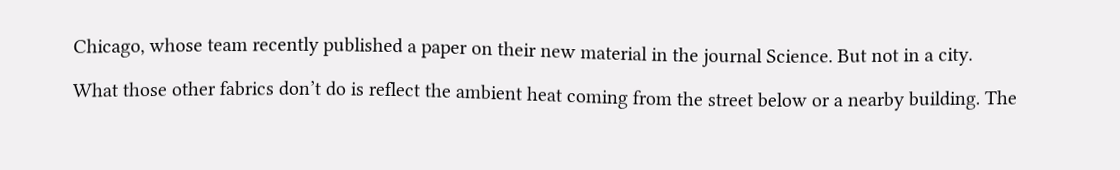Chicago, whose team recently published a paper on their new material in the journal Science. But not in a city.

What those other fabrics don’t do is reflect the ambient heat coming from the street below or a nearby building. The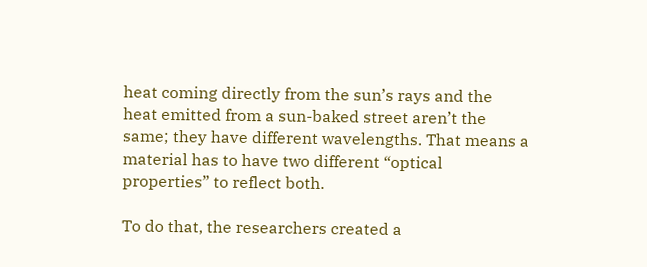heat coming directly from the sun’s rays and the heat emitted from a sun-baked street aren’t the same; they have different wavelengths. That means a material has to have two different “optical properties” to reflect both.

To do that, the researchers created a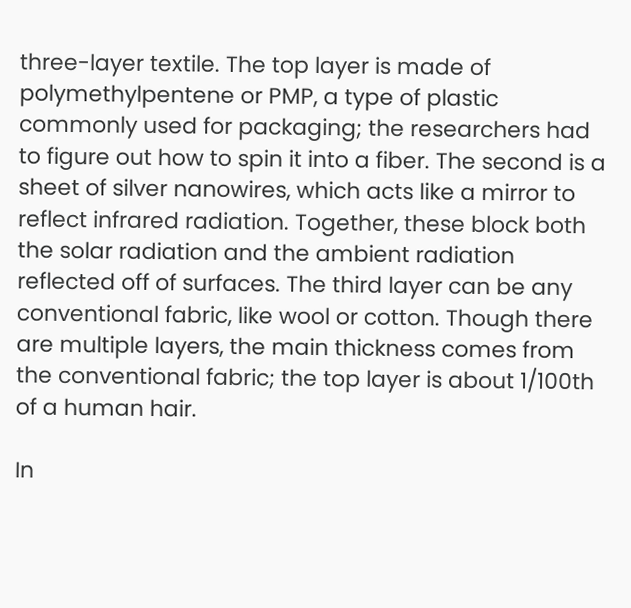three-layer textile. The top layer is made of polymethylpentene or PMP, a type of plastic commonly used for packaging; the researchers had to figure out how to spin it into a fiber. The second is a sheet of silver nanowires, which acts like a mirror to reflect infrared radiation. Together, these block both the solar radiation and the ambient radiation reflected off of surfaces. The third layer can be any conventional fabric, like wool or cotton. Though there are multiple layers, the main thickness comes from the conventional fabric; the top layer is about 1/100th of a human hair.

In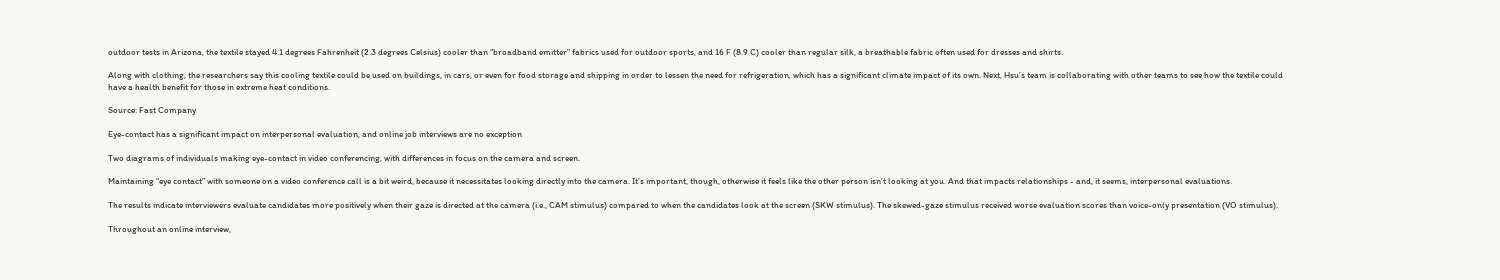outdoor tests in Arizona, the textile stayed 4.1 degrees Fahrenheit (2.3 degrees Celsius) cooler than “broadband emitter” fabrics used for outdoor sports, and 16 F (8.9 C) cooler than regular silk, a breathable fabric often used for dresses and shirts.

Along with clothing, the researchers say this cooling textile could be used on buildings, in cars, or even for food storage and shipping in order to lessen the need for refrigeration, which has a significant climate impact of its own. Next, Hsu’s team is collaborating with other teams to see how the textile could have a health benefit for those in extreme heat conditions.

Source: Fast Company

Eye-contact has a significant impact on interpersonal evaluation, and online job interviews are no exception

Two diagrams of individuals making eye-contact in video conferencing, with differences in focus on the camera and screen.

Maintaining “eye contact” with someone on a video conference call is a bit weird, because it necessitates looking directly into the camera. It’s important, though, otherwise it feels like the other person isn’t looking at you. And that impacts relationships - and, it seems, interpersonal evaluations.

The results indicate interviewers evaluate candidates more positively when their gaze is directed at the camera (i.e., CAM stimulus) compared to when the candidates look at the screen (SKW stimulus). The skewed-gaze stimulus received worse evaluation scores than voice-only presentation (VO stimulus).

Throughout an online interview,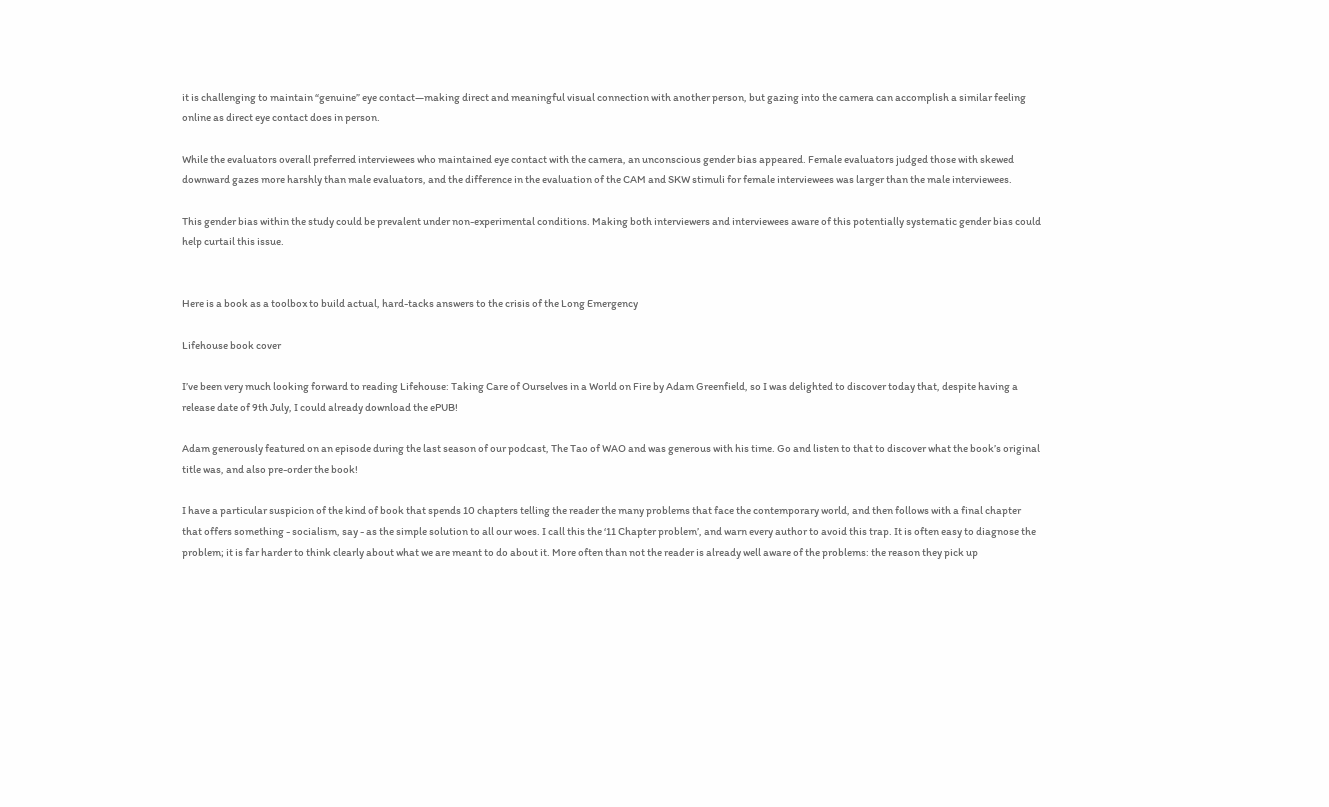it is challenging to maintain “genuine” eye contact—making direct and meaningful visual connection with another person, but gazing into the camera can accomplish a similar feeling online as direct eye contact does in person.

While the evaluators overall preferred interviewees who maintained eye contact with the camera, an unconscious gender bias appeared. Female evaluators judged those with skewed downward gazes more harshly than male evaluators, and the difference in the evaluation of the CAM and SKW stimuli for female interviewees was larger than the male interviewees.

This gender bias within the study could be prevalent under non-experimental conditions. Making both interviewers and interviewees aware of this potentially systematic gender bias could help curtail this issue.


Here is a book as a toolbox to build actual, hard-tacks answers to the crisis of the Long Emergency

Lifehouse book cover

I’ve been very much looking forward to reading Lifehouse: Taking Care of Ourselves in a World on Fire by Adam Greenfield, so I was delighted to discover today that, despite having a release date of 9th July, I could already download the ePUB!

Adam generously featured on an episode during the last season of our podcast, The Tao of WAO and was generous with his time. Go and listen to that to discover what the book’s original title was, and also pre-order the book!

I have a particular suspicion of the kind of book that spends 10 chapters telling the reader the many problems that face the contemporary world, and then follows with a final chapter that offers something - socialism, say - as the simple solution to all our woes. I call this the ‘11 Chapter problem’, and warn every author to avoid this trap. It is often easy to diagnose the problem; it is far harder to think clearly about what we are meant to do about it. More often than not the reader is already well aware of the problems: the reason they pick up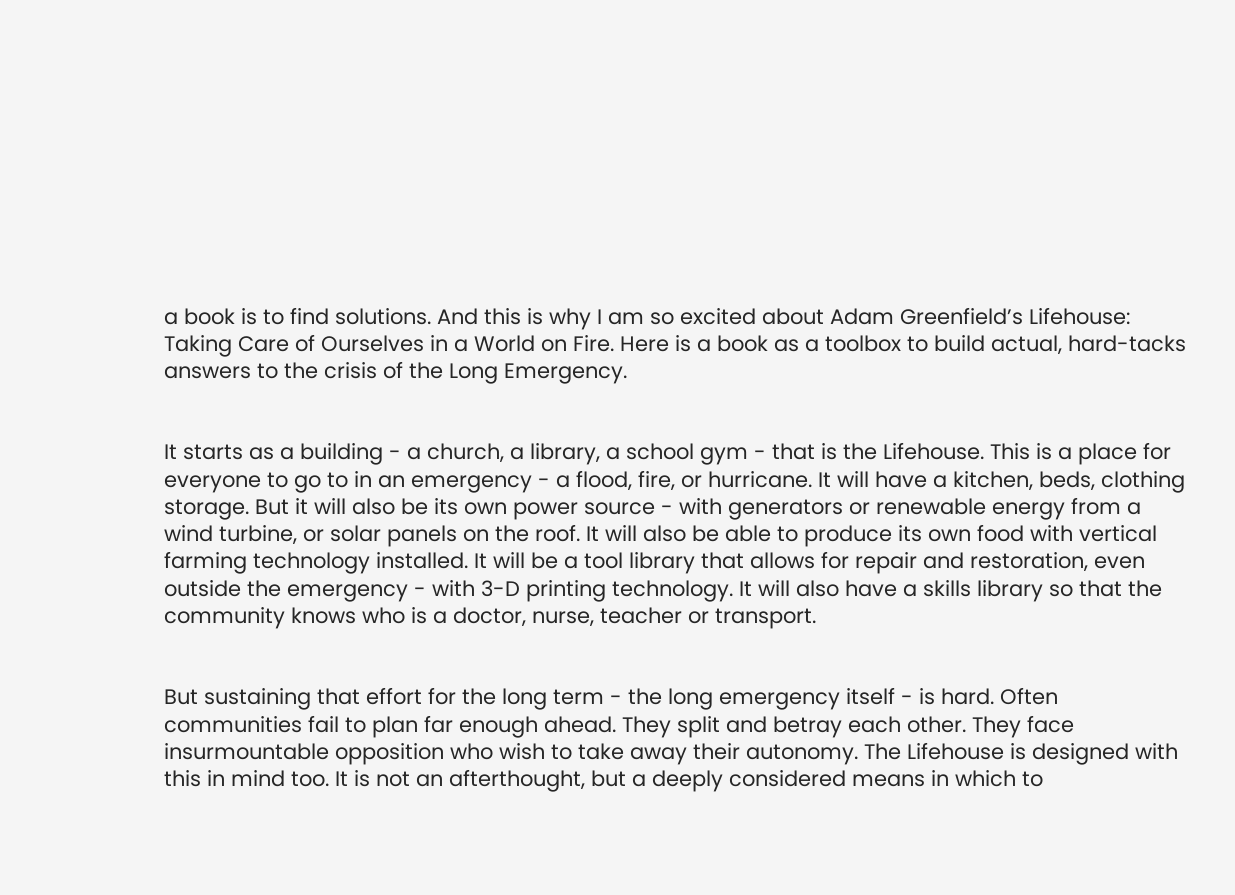a book is to find solutions. And this is why I am so excited about Adam Greenfield’s Lifehouse: Taking Care of Ourselves in a World on Fire. Here is a book as a toolbox to build actual, hard-tacks answers to the crisis of the Long Emergency.


It starts as a building - a church, a library, a school gym - that is the Lifehouse. This is a place for everyone to go to in an emergency - a flood, fire, or hurricane. It will have a kitchen, beds, clothing storage. But it will also be its own power source - with generators or renewable energy from a wind turbine, or solar panels on the roof. It will also be able to produce its own food with vertical farming technology installed. It will be a tool library that allows for repair and restoration, even outside the emergency - with 3-D printing technology. It will also have a skills library so that the community knows who is a doctor, nurse, teacher or transport.


But sustaining that effort for the long term - the long emergency itself - is hard. Often communities fail to plan far enough ahead. They split and betray each other. They face insurmountable opposition who wish to take away their autonomy. The Lifehouse is designed with this in mind too. It is not an afterthought, but a deeply considered means in which to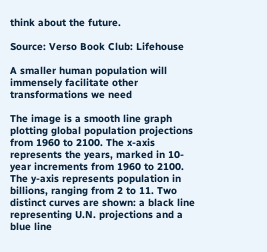think about the future.

Source: Verso Book Club: Lifehouse

A smaller human population will immensely facilitate other transformations we need

The image is a smooth line graph plotting global population projections from 1960 to 2100. The x-axis represents the years, marked in 10-year increments from 1960 to 2100. The y-axis represents population in billions, ranging from 2 to 11. Two distinct curves are shown: a black line representing U.N. projections and a blue line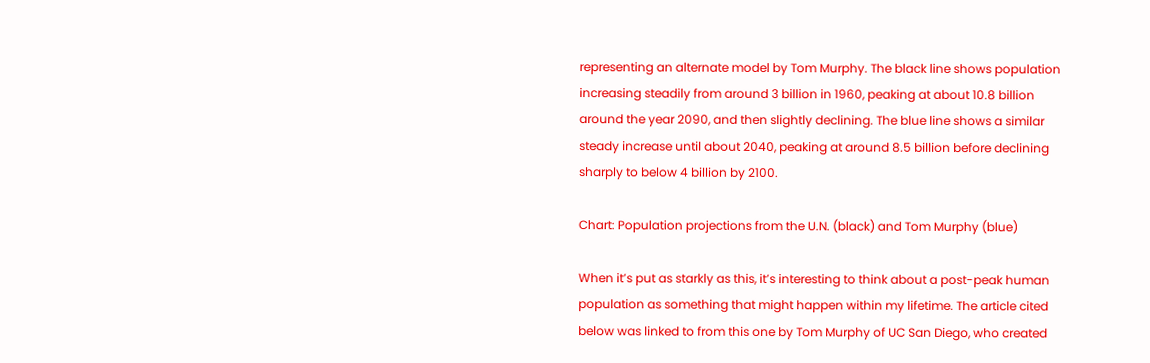representing an alternate model by Tom Murphy. The black line shows population increasing steadily from around 3 billion in 1960, peaking at about 10.8 billion around the year 2090, and then slightly declining. The blue line shows a similar steady increase until about 2040, peaking at around 8.5 billion before declining sharply to below 4 billion by 2100.

Chart: Population projections from the U.N. (black) and Tom Murphy (blue)

When it’s put as starkly as this, it’s interesting to think about a post-peak human population as something that might happen within my lifetime. The article cited below was linked to from this one by Tom Murphy of UC San Diego, who created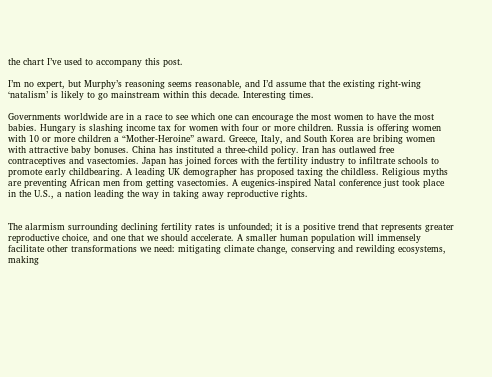the chart I’ve used to accompany this post.

I’m no expert, but Murphy’s reasoning seems reasonable, and I’d assume that the existing right-wing ‘natalism’ is likely to go mainstream within this decade. Interesting times.

Governments worldwide are in a race to see which one can encourage the most women to have the most babies. Hungary is slashing income tax for women with four or more children. Russia is offering women with 10 or more children a “Mother-Heroine” award. Greece, Italy, and South Korea are bribing women with attractive baby bonuses. China has instituted a three-child policy. Iran has outlawed free contraceptives and vasectomies. Japan has joined forces with the fertility industry to infiltrate schools to promote early childbearing. A leading UK demographer has proposed taxing the childless. Religious myths are preventing African men from getting vasectomies. A eugenics-inspired Natal conference just took place in the U.S., a nation leading the way in taking away reproductive rights.


The alarmism surrounding declining fertility rates is unfounded; it is a positive trend that represents greater reproductive choice, and one that we should accelerate. A smaller human population will immensely facilitate other transformations we need: mitigating climate change, conserving and rewilding ecosystems, making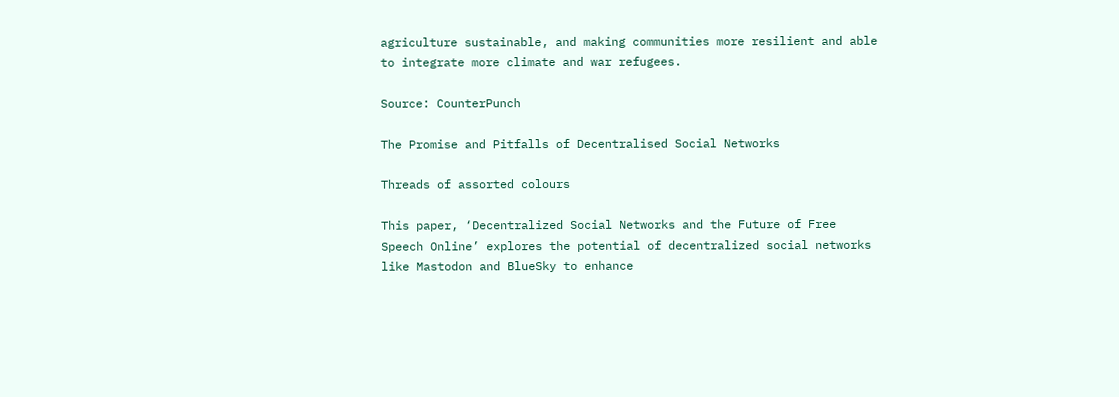agriculture sustainable, and making communities more resilient and able to integrate more climate and war refugees.

Source: CounterPunch

The Promise and Pitfalls of Decentralised Social Networks

Threads of assorted colours

This paper, ‘Decentralized Social Networks and the Future of Free Speech Online’ explores the potential of decentralized social networks like Mastodon and BlueSky to enhance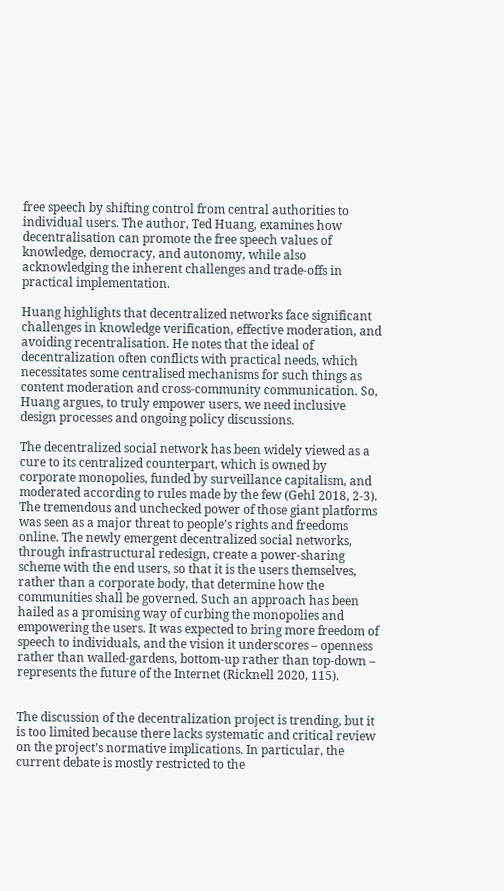free speech by shifting control from central authorities to individual users. The author, Ted Huang, examines how decentralisation can promote the free speech values of knowledge, democracy, and autonomy, while also acknowledging the inherent challenges and trade-offs in practical implementation.

Huang highlights that decentralized networks face significant challenges in knowledge verification, effective moderation, and avoiding recentralisation. He notes that the ideal of decentralization often conflicts with practical needs, which necessitates some centralised mechanisms for such things as content moderation and cross-community communication. So, Huang argues, to truly empower users, we need inclusive design processes and ongoing policy discussions.

The decentralized social network has been widely viewed as a cure to its centralized counterpart, which is owned by corporate monopolies, funded by surveillance capitalism, and moderated according to rules made by the few (Gehl 2018, 2-3). The tremendous and unchecked power of those giant platforms was seen as a major threat to people’s rights and freedoms online. The newly emergent decentralized social networks, through infrastructural redesign, create a power-sharing scheme with the end users, so that it is the users themselves, rather than a corporate body, that determine how the communities shall be governed. Such an approach has been hailed as a promising way of curbing the monopolies and empowering the users. It was expected to bring more freedom of speech to individuals, and the vision it underscores – openness rather than walled-gardens, bottom-up rather than top-down – represents the future of the Internet (Ricknell 2020, 115).


The discussion of the decentralization project is trending, but it is too limited because there lacks systematic and critical review on the project’s normative implications. In particular, the current debate is mostly restricted to the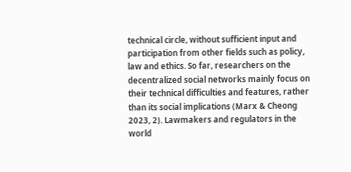technical circle, without sufficient input and participation from other fields such as policy, law and ethics. So far, researchers on the decentralized social networks mainly focus on their technical difficulties and features, rather than its social implications (Marx & Cheong 2023, 2). Lawmakers and regulators in the world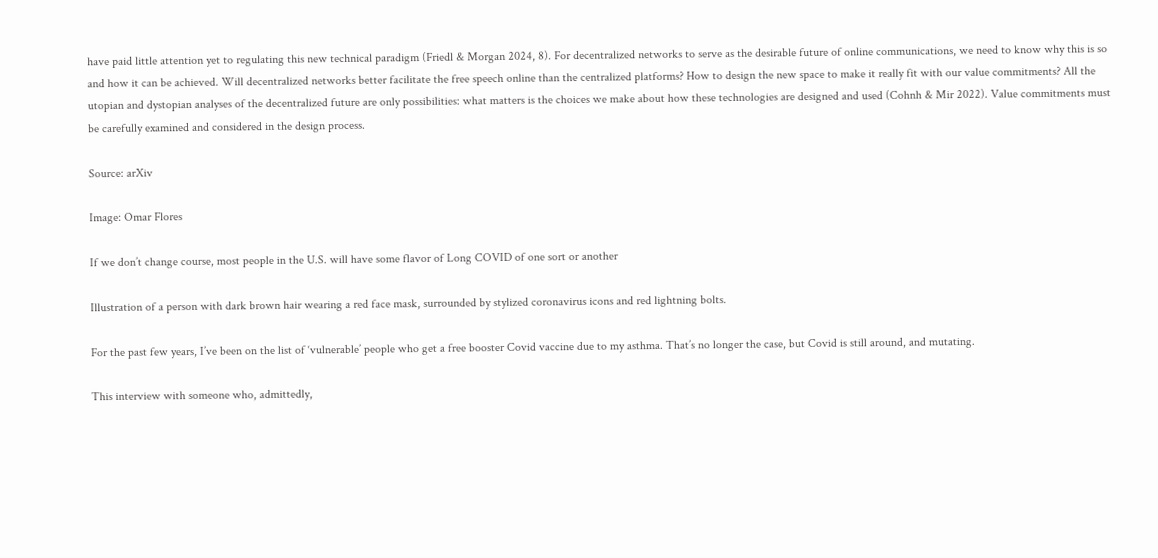have paid little attention yet to regulating this new technical paradigm (Friedl & Morgan 2024, 8). For decentralized networks to serve as the desirable future of online communications, we need to know why this is so and how it can be achieved. Will decentralized networks better facilitate the free speech online than the centralized platforms? How to design the new space to make it really fit with our value commitments? All the utopian and dystopian analyses of the decentralized future are only possibilities: what matters is the choices we make about how these technologies are designed and used (Cohnh & Mir 2022). Value commitments must be carefully examined and considered in the design process.

Source: arXiv

Image: Omar Flores

If we don’t change course, most people in the U.S. will have some flavor of Long COVID of one sort or another

Illustration of a person with dark brown hair wearing a red face mask, surrounded by stylized coronavirus icons and red lightning bolts.

For the past few years, I’ve been on the list of ‘vulnerable’ people who get a free booster Covid vaccine due to my asthma. That’s no longer the case, but Covid is still around, and mutating.

This interview with someone who, admittedly,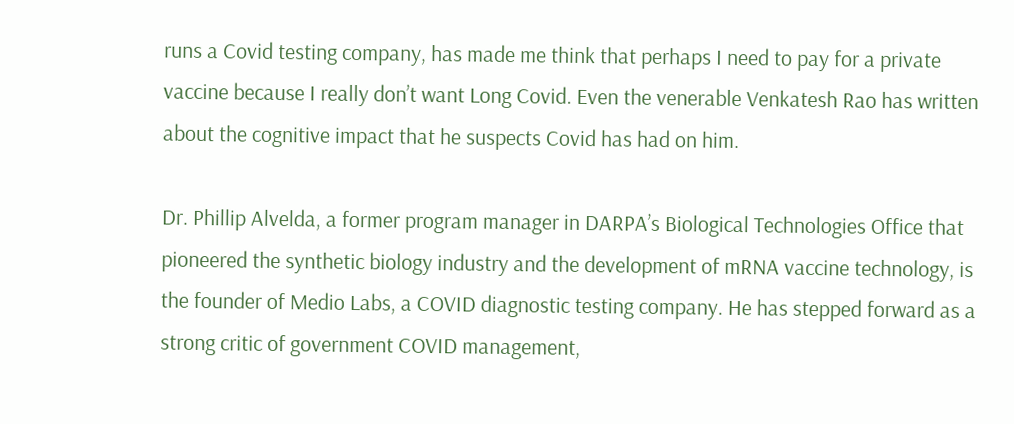runs a Covid testing company, has made me think that perhaps I need to pay for a private vaccine because I really don’t want Long Covid. Even the venerable Venkatesh Rao has written about the cognitive impact that he suspects Covid has had on him.

Dr. Phillip Alvelda, a former program manager in DARPA’s Biological Technologies Office that pioneered the synthetic biology industry and the development of mRNA vaccine technology, is the founder of Medio Labs, a COVID diagnostic testing company. He has stepped forward as a strong critic of government COVID management,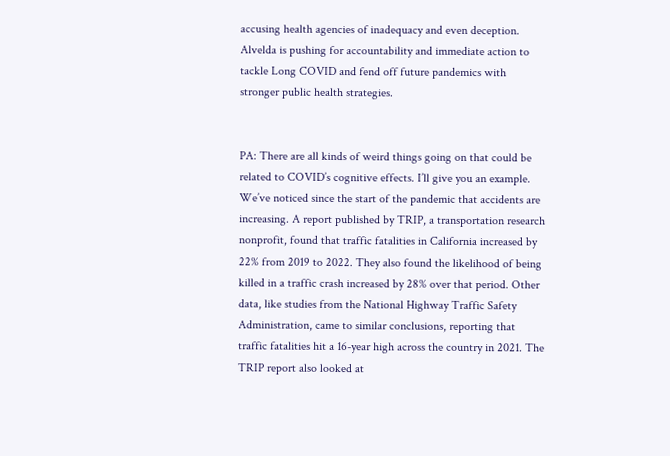accusing health agencies of inadequacy and even deception. Alvelda is pushing for accountability and immediate action to tackle Long COVID and fend off future pandemics with stronger public health strategies.


PA: There are all kinds of weird things going on that could be related to COVID’s cognitive effects. I’ll give you an example. We’ve noticed since the start of the pandemic that accidents are increasing. A report published by TRIP, a transportation research nonprofit, found that traffic fatalities in California increased by 22% from 2019 to 2022. They also found the likelihood of being killed in a traffic crash increased by 28% over that period. Other data, like studies from the National Highway Traffic Safety Administration, came to similar conclusions, reporting that traffic fatalities hit a 16-year high across the country in 2021. The TRIP report also looked at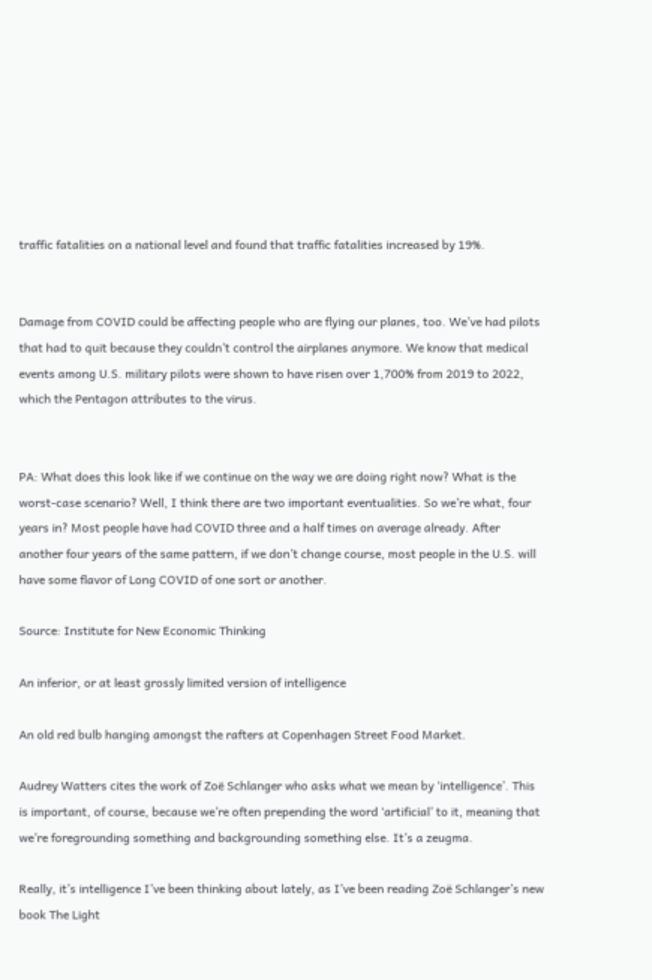traffic fatalities on a national level and found that traffic fatalities increased by 19%.


Damage from COVID could be affecting people who are flying our planes, too. We’ve had pilots that had to quit because they couldn’t control the airplanes anymore. We know that medical events among U.S. military pilots were shown to have risen over 1,700% from 2019 to 2022, which the Pentagon attributes to the virus.


PA: What does this look like if we continue on the way we are doing right now? What is the worst-case scenario? Well, I think there are two important eventualities. So we’re what, four years in? Most people have had COVID three and a half times on average already. After another four years of the same pattern, if we don’t change course, most people in the U.S. will have some flavor of Long COVID of one sort or another.

Source: Institute for New Economic Thinking

An inferior, or at least grossly limited version of intelligence

An old red bulb hanging amongst the rafters at Copenhagen Street Food Market.

Audrey Watters cites the work of Zoë Schlanger who asks what we mean by ‘intelligence’. This is important, of course, because we’re often prepending the word ‘artificial’ to it, meaning that we’re foregrounding something and backgrounding something else. It’s a zeugma.

Really, it’s intelligence I’ve been thinking about lately, as I’ve been reading Zoë Schlanger’s new book The Light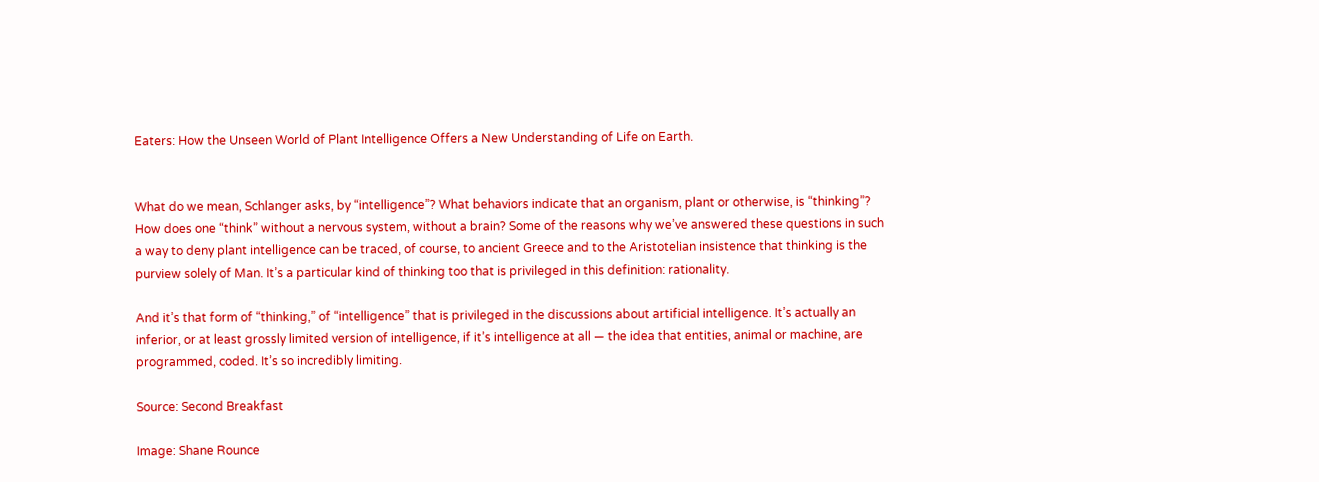Eaters: How the Unseen World of Plant Intelligence Offers a New Understanding of Life on Earth.


What do we mean, Schlanger asks, by “intelligence”? What behaviors indicate that an organism, plant or otherwise, is “thinking”? How does one “think” without a nervous system, without a brain? Some of the reasons why we’ve answered these questions in such a way to deny plant intelligence can be traced, of course, to ancient Greece and to the Aristotelian insistence that thinking is the purview solely of Man. It’s a particular kind of thinking too that is privileged in this definition: rationality.

And it’s that form of “thinking,” of “intelligence” that is privileged in the discussions about artificial intelligence. It’s actually an inferior, or at least grossly limited version of intelligence, if it’s intelligence at all — the idea that entities, animal or machine, are programmed, coded. It’s so incredibly limiting.

Source: Second Breakfast

Image: Shane Rounce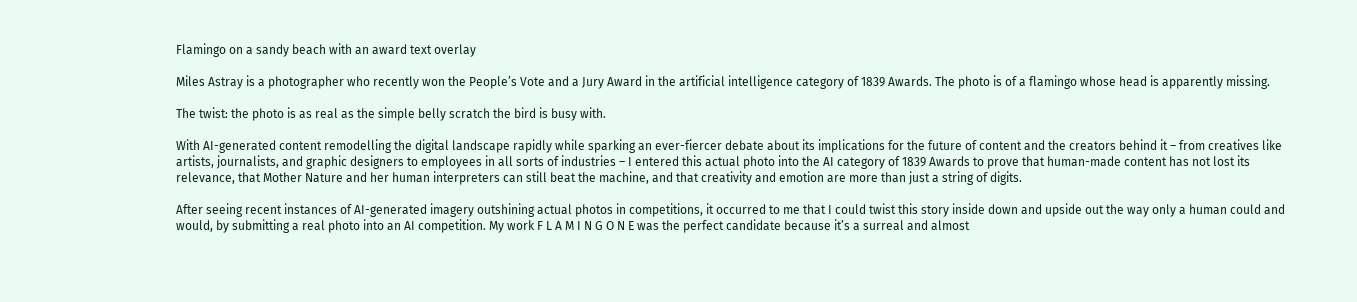Flamingo on a sandy beach with an award text overlay

Miles Astray is a photographer who recently won the People’s Vote and a Jury Award in the artificial intelligence category of 1839 Awards. The photo is of a flamingo whose head is apparently missing.

The twist: the photo is as real as the simple belly scratch the bird is busy with.

With AI-generated content remodelling the digital landscape rapidly while sparking an ever-fiercer debate about its implications for the future of content and the creators behind it – from creatives like artists, journalists, and graphic designers to employees in all sorts of industries – I entered this actual photo into the AI category of 1839 Awards to prove that human-made content has not lost its relevance, that Mother Nature and her human interpreters can still beat the machine, and that creativity and emotion are more than just a string of digits.

After seeing recent instances of AI-generated imagery outshining actual photos in competitions, it occurred to me that I could twist this story inside down and upside out the way only a human could and would, by submitting a real photo into an AI competition. My work F L A M I N G O N E was the perfect candidate because it’s a surreal and almost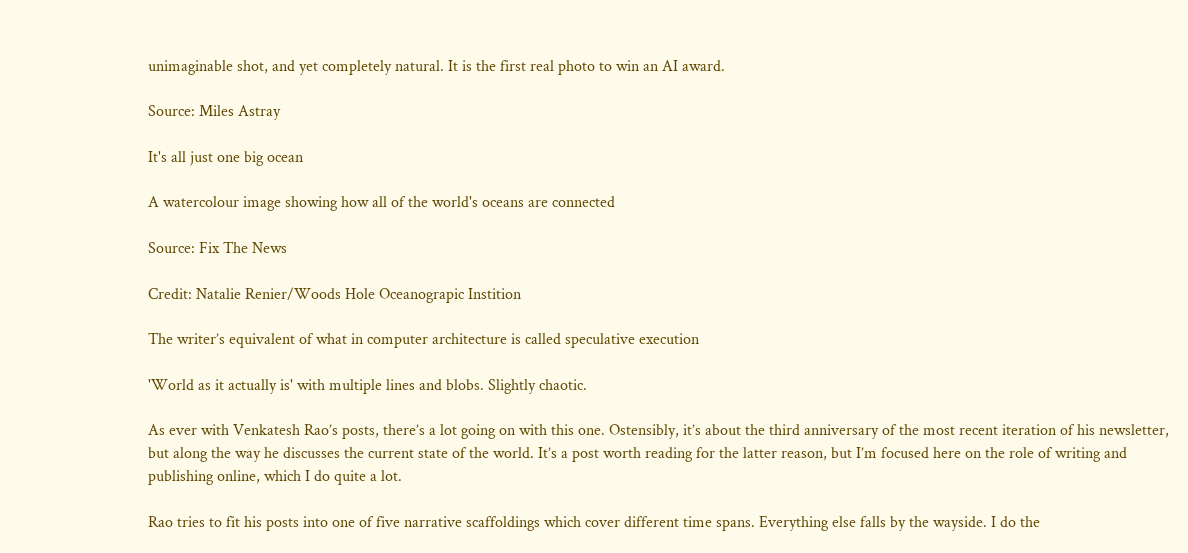unimaginable shot, and yet completely natural. It is the first real photo to win an AI award.

Source: Miles Astray

It's all just one big ocean

A watercolour image showing how all of the world's oceans are connected

Source: Fix The News

Credit: Natalie Renier/Woods Hole Oceanograpic Instition

The writer’s equivalent of what in computer architecture is called speculative execution

'World as it actually is' with multiple lines and blobs. Slightly chaotic.

As ever with Venkatesh Rao’s posts, there’s a lot going on with this one. Ostensibly, it’s about the third anniversary of the most recent iteration of his newsletter, but along the way he discusses the current state of the world. It’s a post worth reading for the latter reason, but I’m focused here on the role of writing and publishing online, which I do quite a lot.

Rao tries to fit his posts into one of five narrative scaffoldings which cover different time spans. Everything else falls by the wayside. I do the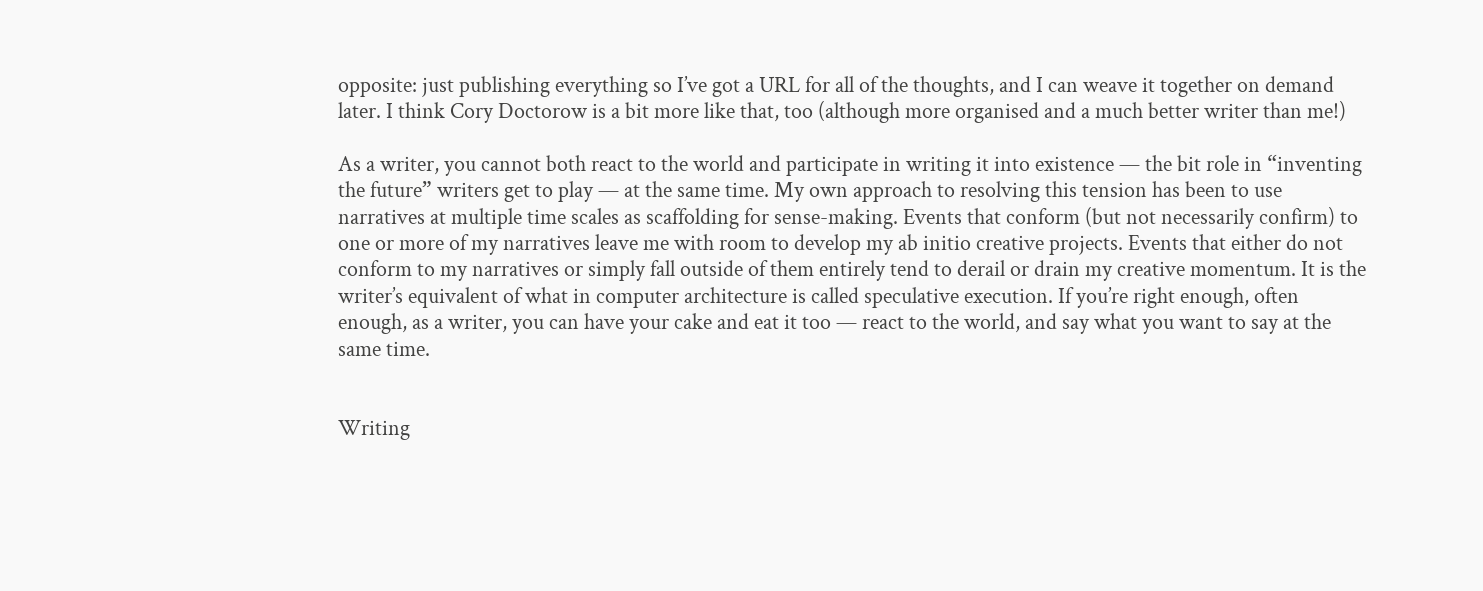opposite: just publishing everything so I’ve got a URL for all of the thoughts, and I can weave it together on demand later. I think Cory Doctorow is a bit more like that, too (although more organised and a much better writer than me!)

As a writer, you cannot both react to the world and participate in writing it into existence — the bit role in “inventing the future” writers get to play — at the same time. My own approach to resolving this tension has been to use narratives at multiple time scales as scaffolding for sense-making. Events that conform (but not necessarily confirm) to one or more of my narratives leave me with room to develop my ab initio creative projects. Events that either do not conform to my narratives or simply fall outside of them entirely tend to derail or drain my creative momentum. It is the writer’s equivalent of what in computer architecture is called speculative execution. If you’re right enough, often enough, as a writer, you can have your cake and eat it too — react to the world, and say what you want to say at the same time.


Writing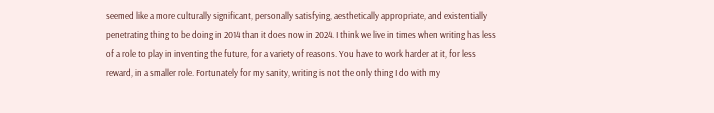seemed like a more culturally significant, personally satisfying, aesthetically appropriate, and existentially penetrating thing to be doing in 2014 than it does now in 2024. I think we live in times when writing has less of a role to play in inventing the future, for a variety of reasons. You have to work harder at it, for less reward, in a smaller role. Fortunately for my sanity, writing is not the only thing I do with my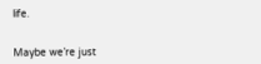life.


Maybe we’re just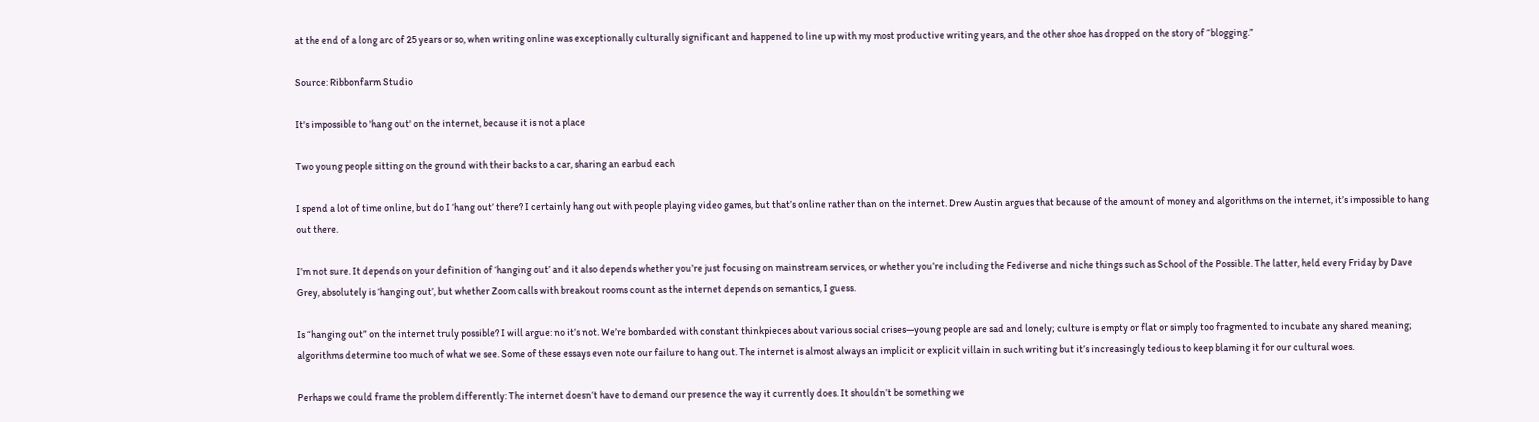at the end of a long arc of 25 years or so, when writing online was exceptionally culturally significant and happened to line up with my most productive writing years, and the other shoe has dropped on the story of “blogging.”

Source: Ribbonfarm Studio

It's impossible to 'hang out' on the internet, because it is not a place

Two young people sitting on the ground with their backs to a car, sharing an earbud each

I spend a lot of time online, but do I ‘hang out’ there? I certainly hang out with people playing video games, but that’s online rather than on the internet. Drew Austin argues that because of the amount of money and algorithms on the internet, it’s impossible to hang out there.

I’m not sure. It depends on your definition of ‘hanging out’ and it also depends whether you’re just focusing on mainstream services, or whether you’re including the Fediverse and niche things such as School of the Possible. The latter, held every Friday by Dave Grey, absolutely is ‘hanging out’, but whether Zoom calls with breakout rooms count as the internet depends on semantics, I guess.

Is “hanging out” on the internet truly possible? I will argue: no it’s not. We’re bombarded with constant thinkpieces about various social crises—young people are sad and lonely; culture is empty or flat or simply too fragmented to incubate any shared meaning; algorithms determine too much of what we see. Some of these essays even note our failure to hang out. The internet is almost always an implicit or explicit villain in such writing but it’s increasingly tedious to keep blaming it for our cultural woes.

Perhaps we could frame the problem differently: The internet doesn’t have to demand our presence the way it currently does. It shouldn’t be something we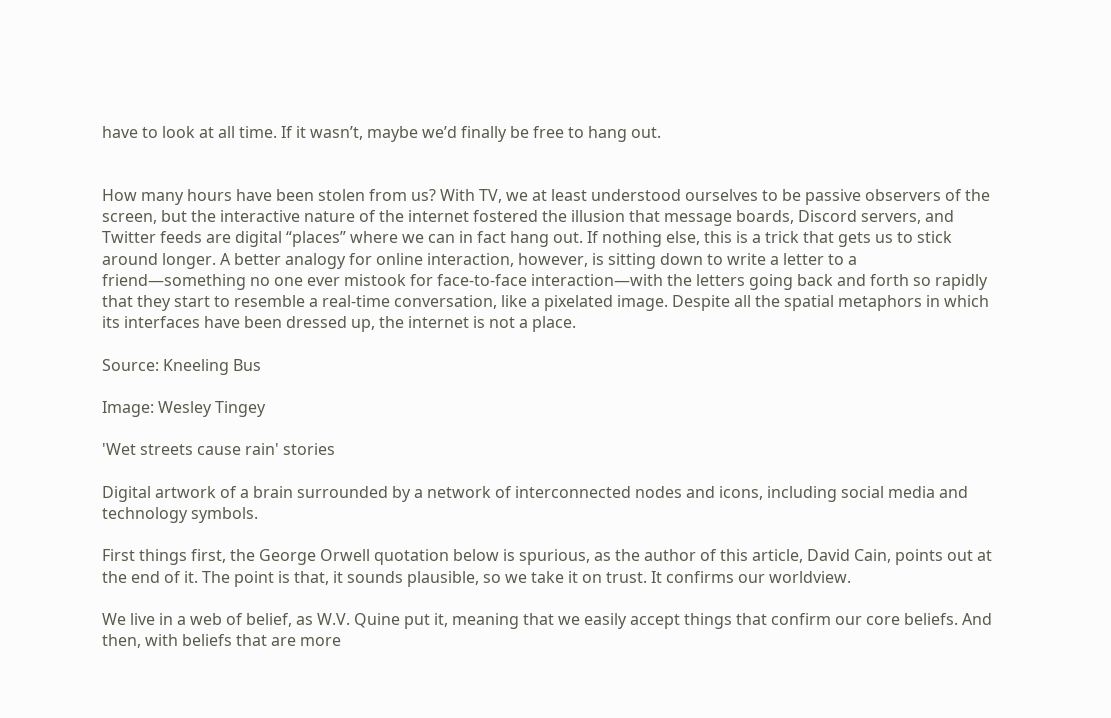have to look at all time. If it wasn’t, maybe we’d finally be free to hang out.


How many hours have been stolen from us? With TV, we at least understood ourselves to be passive observers of the screen, but the interactive nature of the internet fostered the illusion that message boards, Discord servers, and Twitter feeds are digital “places” where we can in fact hang out. If nothing else, this is a trick that gets us to stick around longer. A better analogy for online interaction, however, is sitting down to write a letter to a friend—something no one ever mistook for face-to-face interaction—with the letters going back and forth so rapidly that they start to resemble a real-time conversation, like a pixelated image. Despite all the spatial metaphors in which its interfaces have been dressed up, the internet is not a place.

Source: Kneeling Bus

Image: Wesley Tingey

'Wet streets cause rain' stories

Digital artwork of a brain surrounded by a network of interconnected nodes and icons, including social media and technology symbols.

First things first, the George Orwell quotation below is spurious, as the author of this article, David Cain, points out at the end of it. The point is that, it sounds plausible, so we take it on trust. It confirms our worldview.

We live in a web of belief, as W.V. Quine put it, meaning that we easily accept things that confirm our core beliefs. And then, with beliefs that are more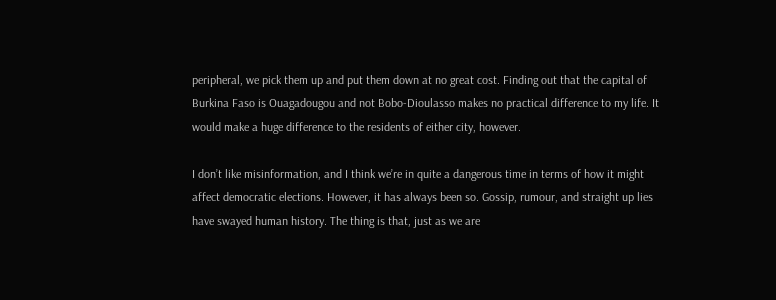peripheral, we pick them up and put them down at no great cost. Finding out that the capital of Burkina Faso is Ouagadougou and not Bobo-Dioulasso makes no practical difference to my life. It would make a huge difference to the residents of either city, however.

I don’t like misinformation, and I think we’re in quite a dangerous time in terms of how it might affect democratic elections. However, it has always been so. Gossip, rumour, and straight up lies have swayed human history. The thing is that, just as we are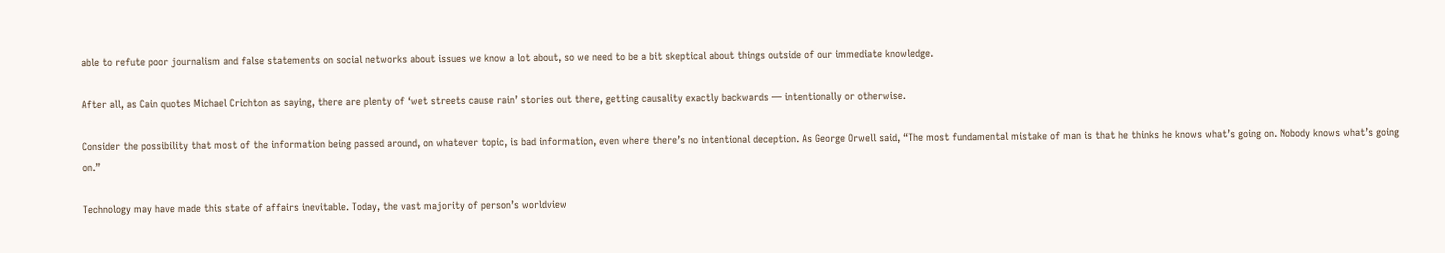able to refute poor journalism and false statements on social networks about issues we know a lot about, so we need to be a bit skeptical about things outside of our immediate knowledge.

After all, as Cain quotes Michael Crichton as saying, there are plenty of ‘wet streets cause rain’ stories out there, getting causality exactly backwards — intentionally or otherwise.

Consider the possibility that most of the information being passed around, on whatever topic, is bad information, even where there’s no intentional deception. As George Orwell said, “The most fundamental mistake of man is that he thinks he knows what’s going on. Nobody knows what’s going on.”

Technology may have made this state of affairs inevitable. Today, the vast majority of person’s worldview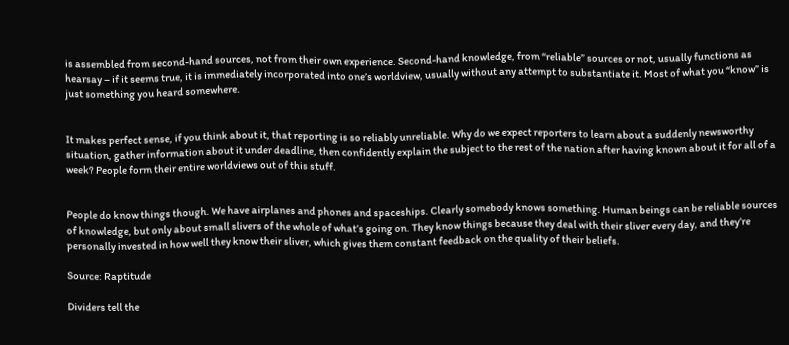is assembled from second-hand sources, not from their own experience. Second-hand knowledge, from “reliable” sources or not, usually functions as hearsay – if it seems true, it is immediately incorporated into one’s worldview, usually without any attempt to substantiate it. Most of what you “know” is just something you heard somewhere.


It makes perfect sense, if you think about it, that reporting is so reliably unreliable. Why do we expect reporters to learn about a suddenly newsworthy situation, gather information about it under deadline, then confidently explain the subject to the rest of the nation after having known about it for all of a week? People form their entire worldviews out of this stuff.


People do know things though. We have airplanes and phones and spaceships. Clearly somebody knows something. Human beings can be reliable sources of knowledge, but only about small slivers of the whole of what’s going on. They know things because they deal with their sliver every day, and they’re personally invested in how well they know their sliver, which gives them constant feedback on the quality of their beliefs.

Source: Raptitude

Dividers tell the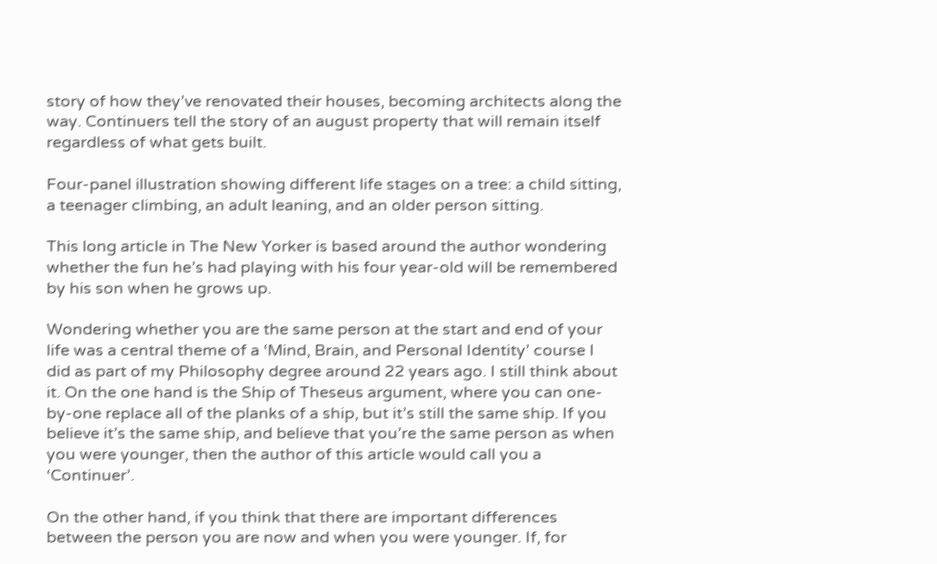story of how they’ve renovated their houses, becoming architects along the way. Continuers tell the story of an august property that will remain itself regardless of what gets built.

Four-panel illustration showing different life stages on a tree: a child sitting, a teenager climbing, an adult leaning, and an older person sitting.

This long article in The New Yorker is based around the author wondering whether the fun he’s had playing with his four year-old will be remembered by his son when he grows up.

Wondering whether you are the same person at the start and end of your life was a central theme of a ‘Mind, Brain, and Personal Identity’ course I did as part of my Philosophy degree around 22 years ago. I still think about it. On the one hand is the Ship of Theseus argument, where you can one-by-one replace all of the planks of a ship, but it’s still the same ship. If you believe it’s the same ship, and believe that you’re the same person as when you were younger, then the author of this article would call you a ‘Continuer’.

On the other hand, if you think that there are important differences between the person you are now and when you were younger. If, for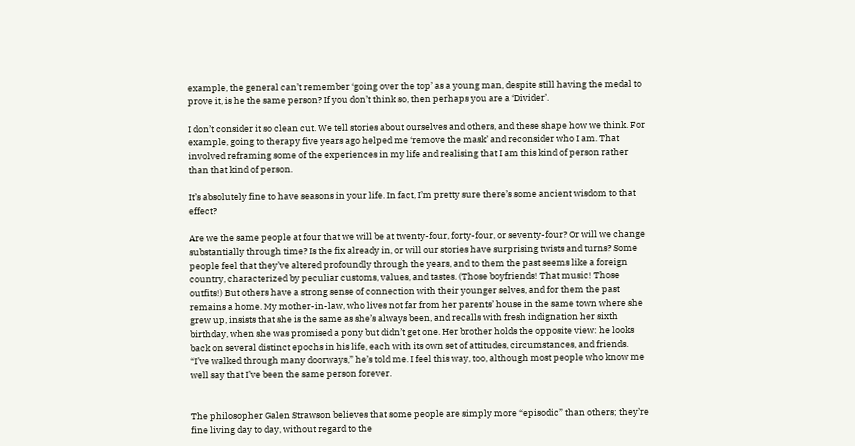example, the general can’t remember ‘going over the top’ as a young man, despite still having the medal to prove it, is he the same person? If you don’t think so, then perhaps you are a ‘Divider’.

I don’t consider it so clean cut. We tell stories about ourselves and others, and these shape how we think. For example, going to therapy five years ago helped me ‘remove the mask’ and reconsider who I am. That involved reframing some of the experiences in my life and realising that I am this kind of person rather than that kind of person.

It’s absolutely fine to have seasons in your life. In fact, I’m pretty sure there’s some ancient wisdom to that effect?

Are we the same people at four that we will be at twenty-four, forty-four, or seventy-four? Or will we change substantially through time? Is the fix already in, or will our stories have surprising twists and turns? Some people feel that they’ve altered profoundly through the years, and to them the past seems like a foreign country, characterized by peculiar customs, values, and tastes. (Those boyfriends! That music! Those outfits!) But others have a strong sense of connection with their younger selves, and for them the past remains a home. My mother-in-law, who lives not far from her parents’ house in the same town where she grew up, insists that she is the same as she’s always been, and recalls with fresh indignation her sixth birthday, when she was promised a pony but didn’t get one. Her brother holds the opposite view: he looks back on several distinct epochs in his life, each with its own set of attitudes, circumstances, and friends. “I’ve walked through many doorways,” he’s told me. I feel this way, too, although most people who know me well say that I’ve been the same person forever.


The philosopher Galen Strawson believes that some people are simply more “episodic” than others; they’re fine living day to day, without regard to the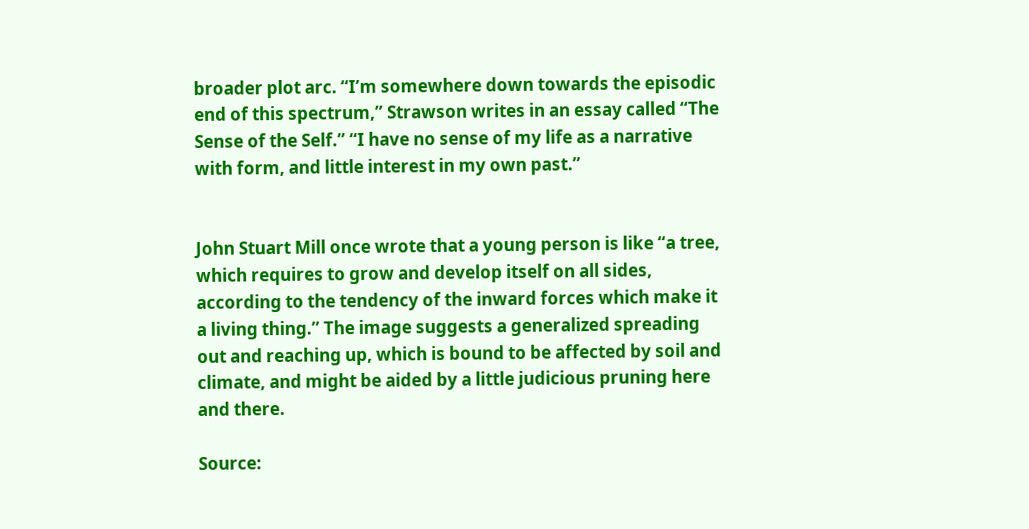broader plot arc. “I’m somewhere down towards the episodic end of this spectrum,” Strawson writes in an essay called “The Sense of the Self.” “I have no sense of my life as a narrative with form, and little interest in my own past.”


John Stuart Mill once wrote that a young person is like “a tree, which requires to grow and develop itself on all sides, according to the tendency of the inward forces which make it a living thing.” The image suggests a generalized spreading out and reaching up, which is bound to be affected by soil and climate, and might be aided by a little judicious pruning here and there.

Source: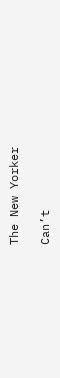The New Yorker

Can’t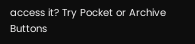access it? Try Pocket or Archive Buttons